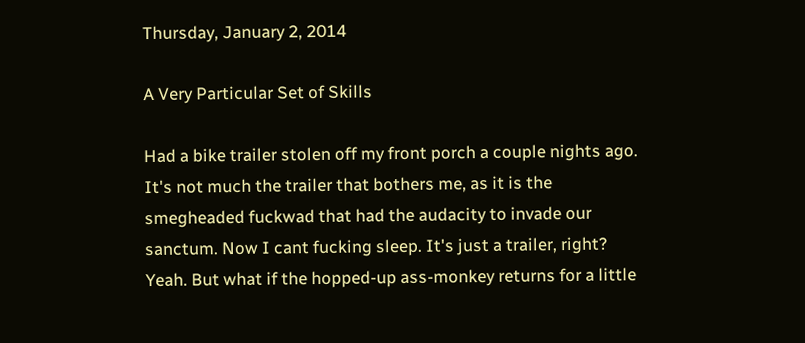Thursday, January 2, 2014

A Very Particular Set of Skills

Had a bike trailer stolen off my front porch a couple nights ago. It's not much the trailer that bothers me, as it is the smegheaded fuckwad that had the audacity to invade our sanctum. Now I cant fucking sleep. It's just a trailer, right? Yeah. But what if the hopped-up ass-monkey returns for a little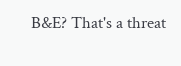B&E? That's a threat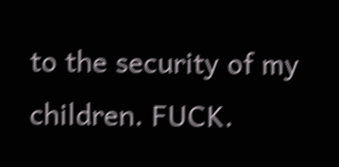to the security of my children. FUCK.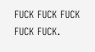FUCK FUCK FUCK FUCK FUCK.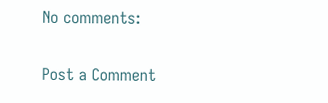No comments:

Post a Comment